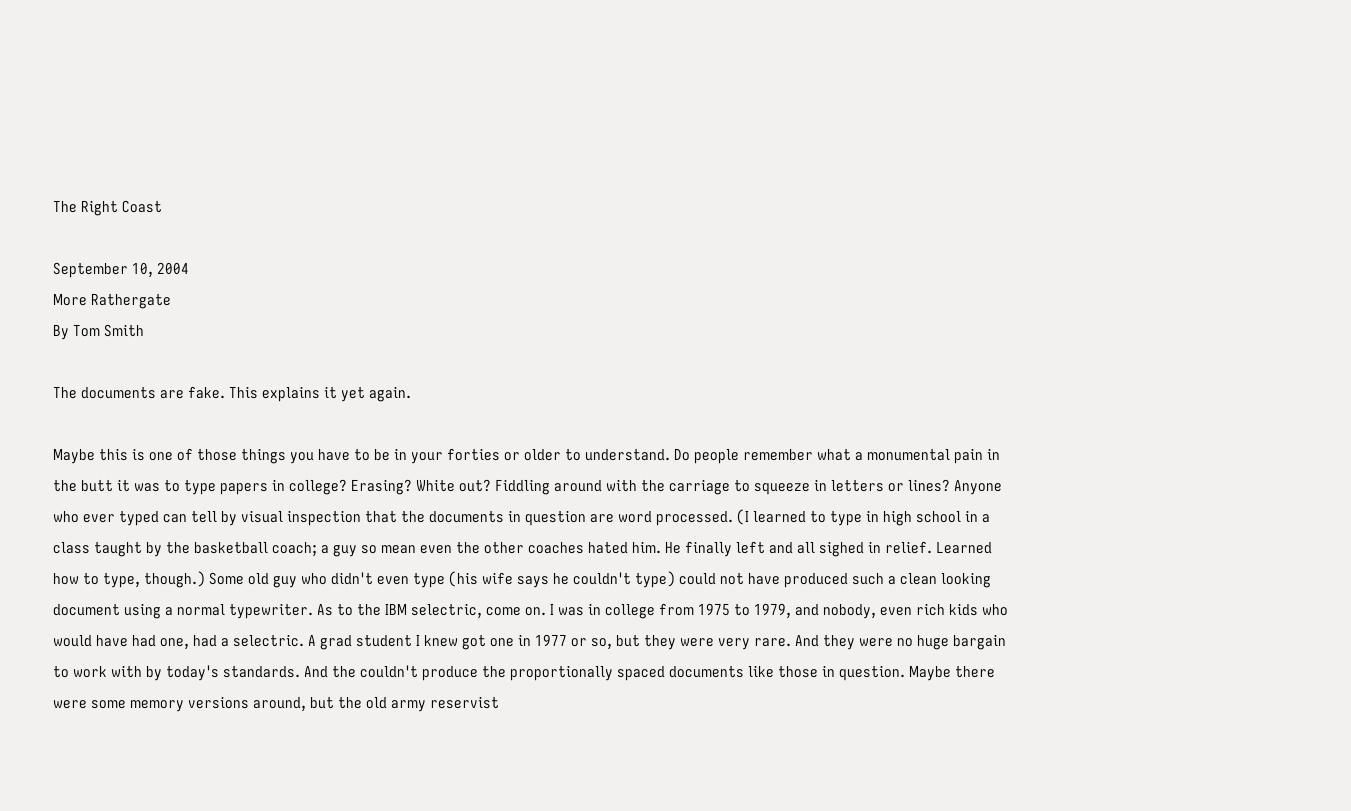The Right Coast

September 10, 2004
More Rathergate
By Tom Smith

The documents are fake. This explains it yet again.

Maybe this is one of those things you have to be in your forties or older to understand. Do people remember what a monumental pain in the butt it was to type papers in college? Erasing? White out? Fiddling around with the carriage to squeeze in letters or lines? Anyone who ever typed can tell by visual inspection that the documents in question are word processed. (I learned to type in high school in a class taught by the basketball coach; a guy so mean even the other coaches hated him. He finally left and all sighed in relief. Learned how to type, though.) Some old guy who didn't even type (his wife says he couldn't type) could not have produced such a clean looking document using a normal typewriter. As to the IBM selectric, come on. I was in college from 1975 to 1979, and nobody, even rich kids who would have had one, had a selectric. A grad student I knew got one in 1977 or so, but they were very rare. And they were no huge bargain to work with by today's standards. And the couldn't produce the proportionally spaced documents like those in question. Maybe there were some memory versions around, but the old army reservist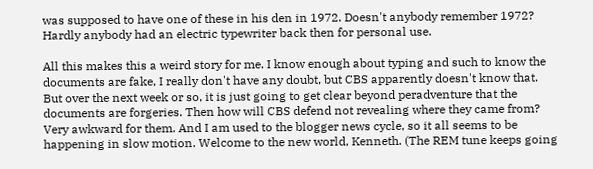was supposed to have one of these in his den in 1972. Doesn't anybody remember 1972? Hardly anybody had an electric typewriter back then for personal use.

All this makes this a weird story for me. I know enough about typing and such to know the documents are fake, I really don't have any doubt, but CBS apparently doesn't know that. But over the next week or so, it is just going to get clear beyond peradventure that the documents are forgeries. Then how will CBS defend not revealing where they came from? Very awkward for them. And I am used to the blogger news cycle, so it all seems to be happening in slow motion. Welcome to the new world, Kenneth. (The REM tune keeps going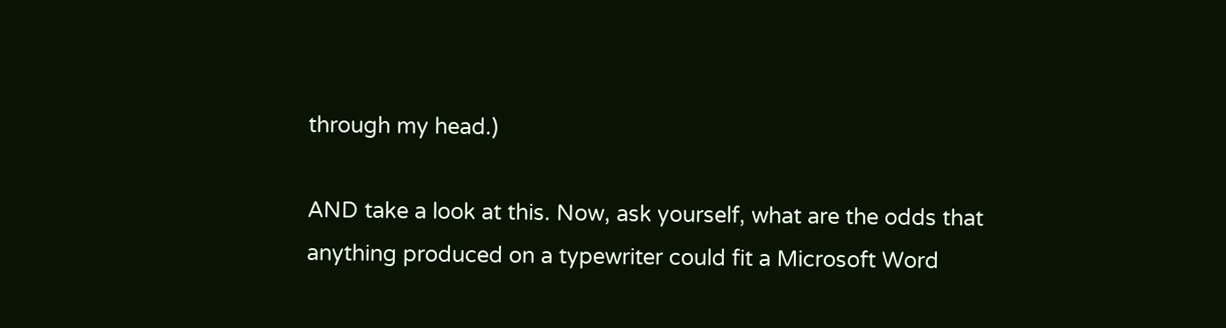through my head.)

AND take a look at this. Now, ask yourself, what are the odds that anything produced on a typewriter could fit a Microsoft Word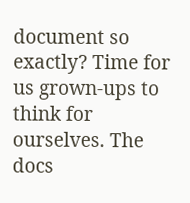document so exactly? Time for us grown-ups to think for ourselves. The docs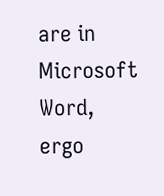are in Microsoft Word, ergo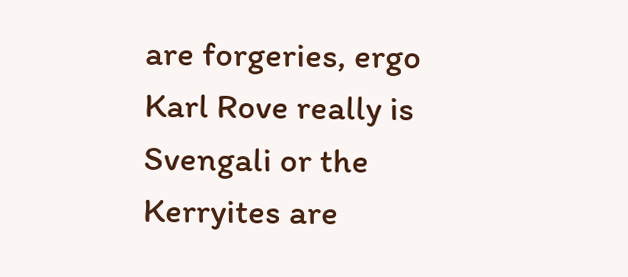are forgeries, ergo Karl Rove really is Svengali or the Kerryites are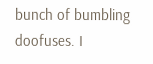bunch of bumbling doofuses. I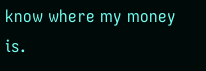know where my money is.